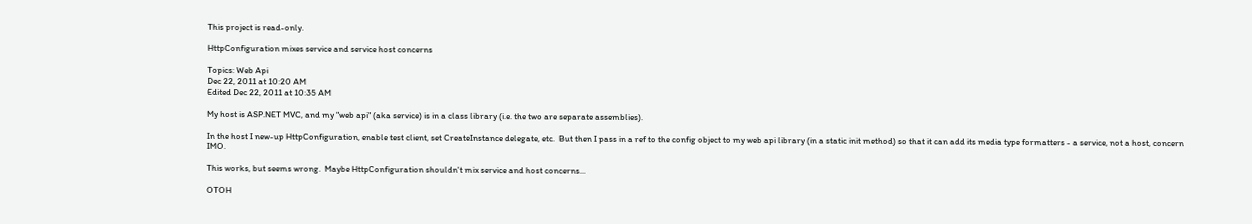This project is read-only.

HttpConfiguration mixes service and service host concerns

Topics: Web Api
Dec 22, 2011 at 10:20 AM
Edited Dec 22, 2011 at 10:35 AM

My host is ASP.NET MVC, and my "web api" (aka service) is in a class library (i.e. the two are separate assemblies).

In the host I new-up HttpConfiguration, enable test client, set CreateInstance delegate, etc.  But then I pass in a ref to the config object to my web api library (in a static init method) so that it can add its media type formatters - a service, not a host, concern IMO.

This works, but seems wrong.  Maybe HttpConfiguration shouldn't mix service and host concerns...

OTOH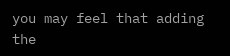you may feel that adding the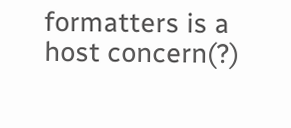formatters is a host concern(?)